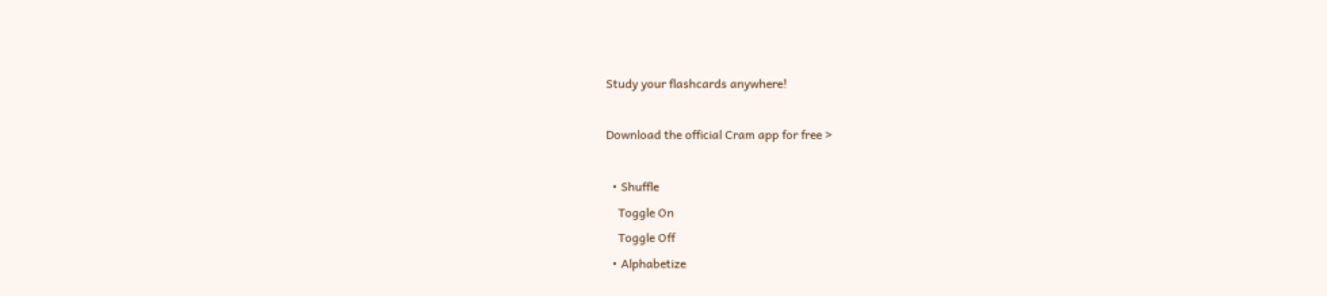Study your flashcards anywhere!

Download the official Cram app for free >

  • Shuffle
    Toggle On
    Toggle Off
  • Alphabetize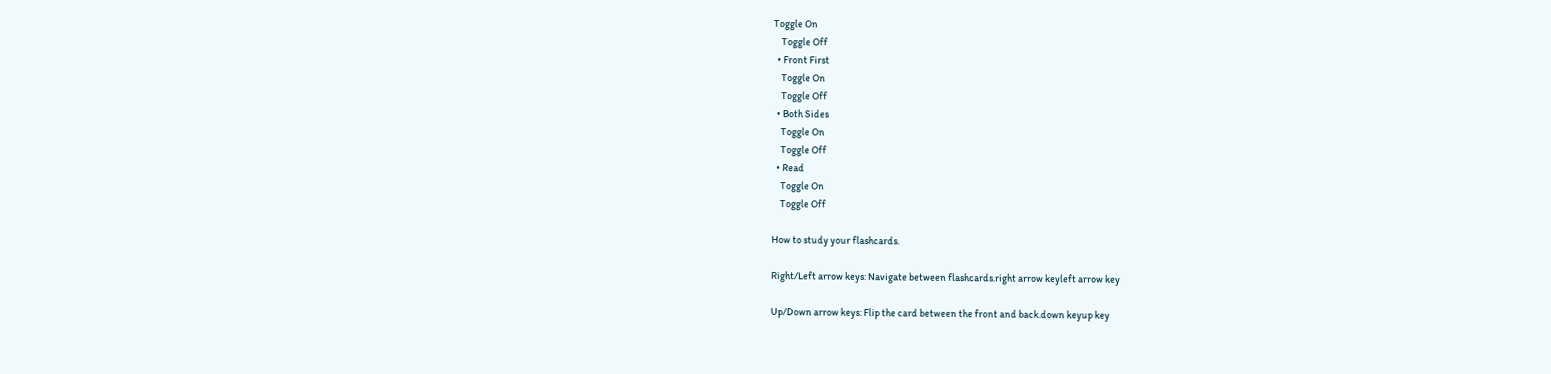Toggle On
    Toggle Off
  • Front First
    Toggle On
    Toggle Off
  • Both Sides
    Toggle On
    Toggle Off
  • Read
    Toggle On
    Toggle Off

How to study your flashcards.

Right/Left arrow keys: Navigate between flashcards.right arrow keyleft arrow key

Up/Down arrow keys: Flip the card between the front and back.down keyup key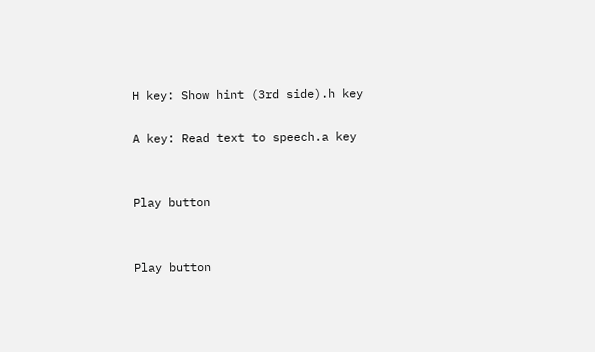H key: Show hint (3rd side).h key

A key: Read text to speech.a key


Play button


Play button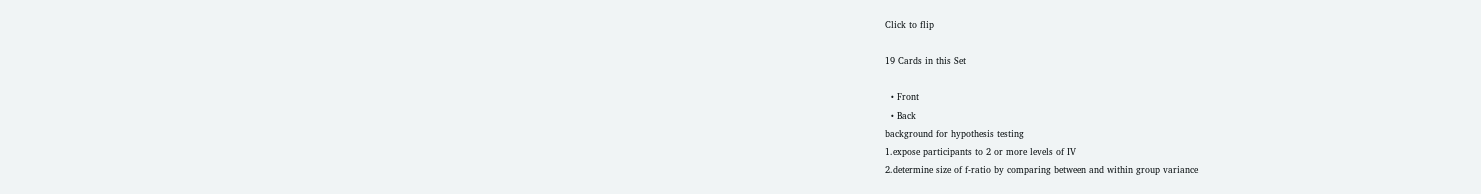Click to flip

19 Cards in this Set

  • Front
  • Back
background for hypothesis testing
1.expose participants to 2 or more levels of IV
2.determine size of f-ratio by comparing between and within group variance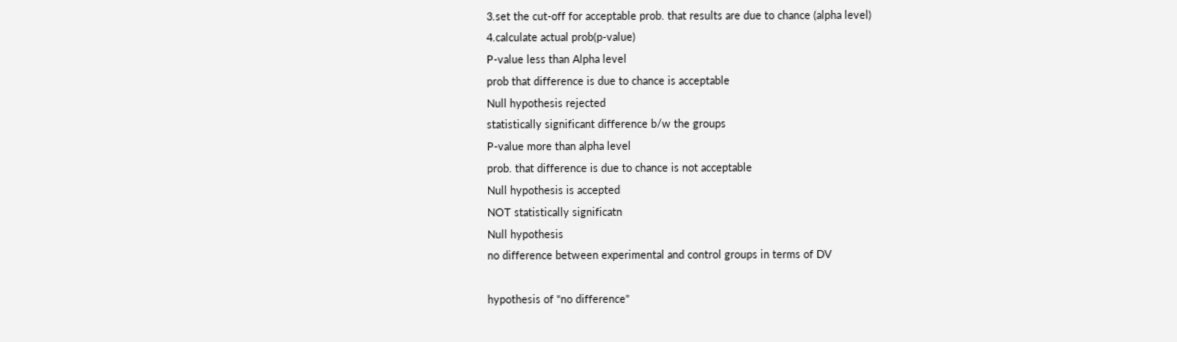3.set the cut-off for acceptable prob. that results are due to chance (alpha level)
4.calculate actual prob(p-value)
P-value less than Alpha level
prob that difference is due to chance is acceptable
Null hypothesis rejected
statistically significant difference b/w the groups
P-value more than alpha level
prob. that difference is due to chance is not acceptable
Null hypothesis is accepted
NOT statistically significatn
Null hypothesis
no difference between experimental and control groups in terms of DV

hypothesis of "no difference"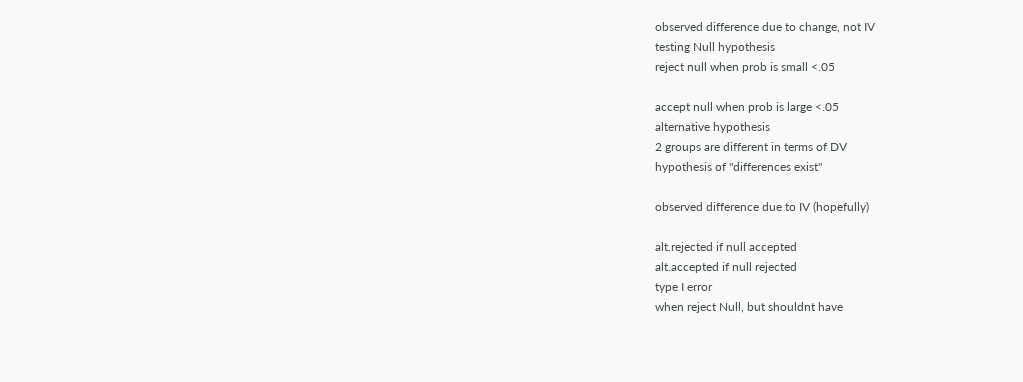observed difference due to change, not IV
testing Null hypothesis
reject null when prob is small <.05

accept null when prob is large <.05
alternative hypothesis
2 groups are different in terms of DV
hypothesis of "differences exist"

observed difference due to IV (hopefully)

alt.rejected if null accepted
alt.accepted if null rejected
type I error
when reject Null, but shouldnt have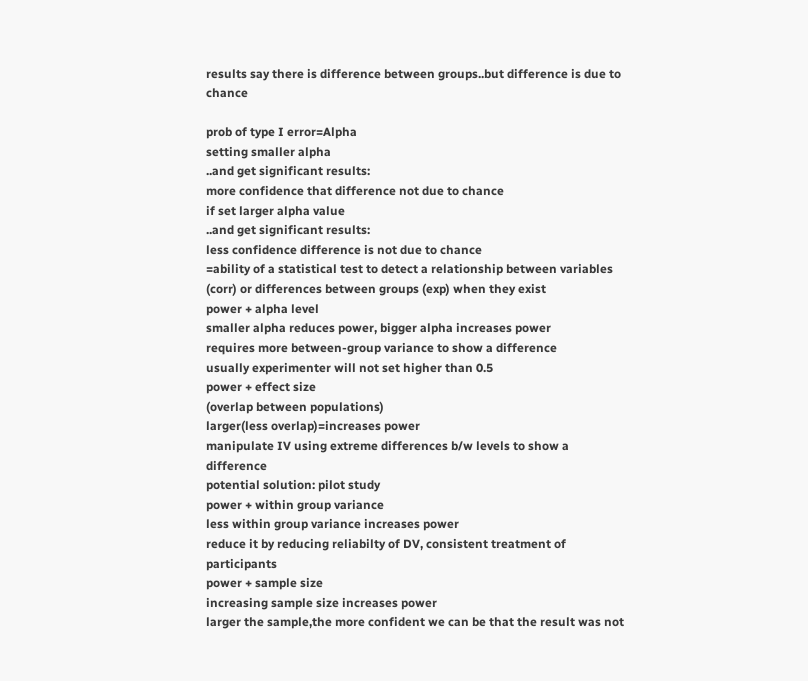results say there is difference between groups..but difference is due to chance

prob of type I error=Alpha
setting smaller alpha
..and get significant results:
more confidence that difference not due to chance
if set larger alpha value
..and get significant results:
less confidence difference is not due to chance
=ability of a statistical test to detect a relationship between variables (corr) or differences between groups (exp) when they exist
power + alpha level
smaller alpha reduces power, bigger alpha increases power
requires more between-group variance to show a difference
usually experimenter will not set higher than 0.5
power + effect size
(overlap between populations)
larger(less overlap)=increases power
manipulate IV using extreme differences b/w levels to show a difference
potential solution: pilot study
power + within group variance
less within group variance increases power
reduce it by reducing reliabilty of DV, consistent treatment of participants
power + sample size
increasing sample size increases power
larger the sample,the more confident we can be that the result was not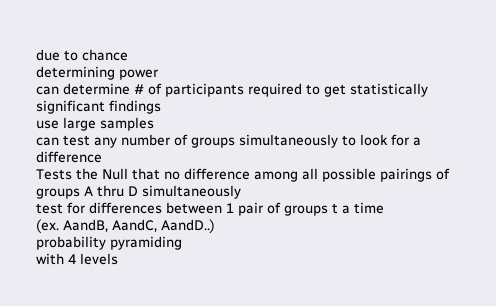due to chance
determining power
can determine # of participants required to get statistically significant findings
use large samples
can test any number of groups simultaneously to look for a difference
Tests the Null that no difference among all possible pairings of groups A thru D simultaneously
test for differences between 1 pair of groups t a time
(ex. AandB, AandC, AandD..)
probability pyramiding
with 4 levels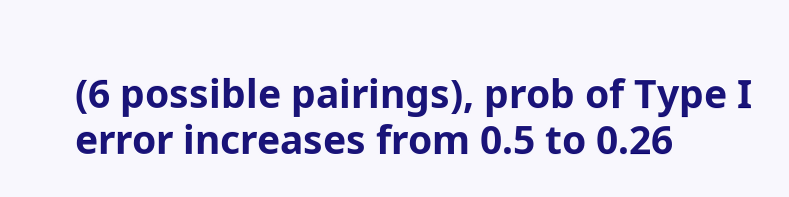(6 possible pairings), prob of Type I error increases from 0.5 to 0.26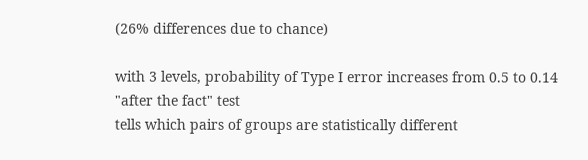(26% differences due to chance)

with 3 levels, probability of Type I error increases from 0.5 to 0.14
"after the fact" test
tells which pairs of groups are statistically different